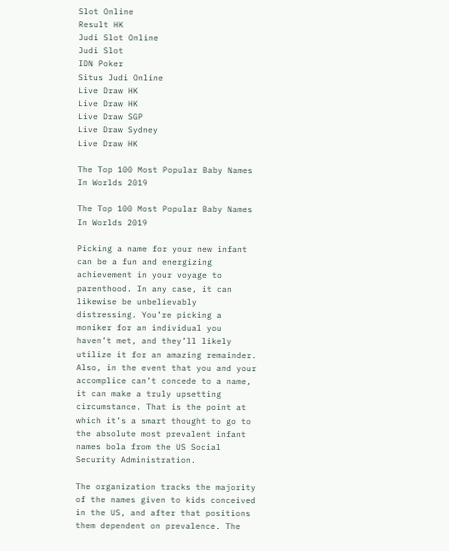Slot Online
Result HK
Judi Slot Online
Judi Slot
IDN Poker
Situs Judi Online
Live Draw HK
Live Draw HK
Live Draw SGP
Live Draw Sydney
Live Draw HK

The Top 100 Most Popular Baby Names In Worlds 2019

The Top 100 Most Popular Baby Names In Worlds 2019

Picking a name for your new infant can be a fun and energizing achievement in your voyage to parenthood. In any case, it can likewise be unbelievably distressing. You’re picking a moniker for an individual you haven’t met, and they’ll likely utilize it for an amazing remainder. Also, in the event that you and your accomplice can’t concede to a name, it can make a truly upsetting circumstance. That is the point at which it’s a smart thought to go to the absolute most prevalent infant names bola from the US Social Security Administration.

The organization tracks the majority of the names given to kids conceived in the US, and after that positions them dependent on prevalence. The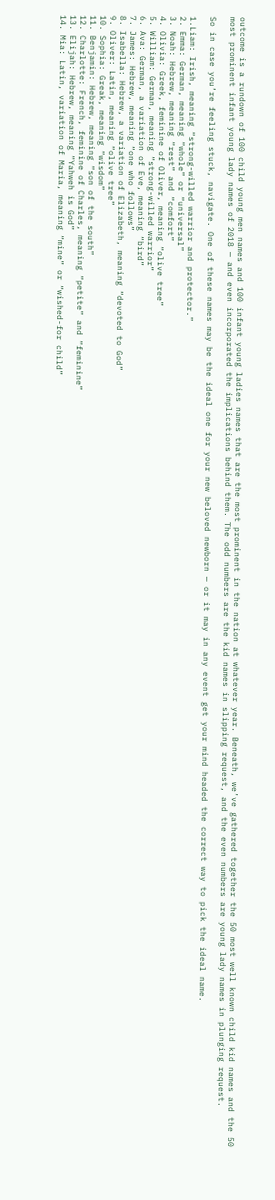outcome is a rundown of 100 child young men names and 100 infant young ladies names that are the most prominent in the nation at whatever year. Beneath, we’ve gathered together the 50 most well known child kid names and the 50 most prominent infant young lady names of 2018 — and even incorporated the implications behind them. The odd numbers are the kid names in slipping request, and the even numbers are young lady names in plunging request.

So in case you’re feeling stuck, navigate. One of these names may be the ideal one for your new beloved newborn — or it may in any event get your mind headed the correct way to pick the ideal name.

1.Liam: Irish, meaning “strong-willed warrior and protector.”
2. Emma: German, meaning “whole” or “universal”
3. Noah: Hebrew, meaning “rest” and “comfort”
4. Olivia: Greek, feminine of Oliver, meaning “olive tree”
5. William: German, meaning “strong-willed warrior”
6. Ava: German, a variation of Eve, meaning “bird”
7. James: Hebrew, meaning “one who follows”
8. Isabella: Hebrew, a variation of Elizabeth, meaning “devoted to God”
9. Oliver: Latin, meaning “olive tree”
10. Sophia: Greak, meaning “wisdom”
11. Benjamin: Hebrew, meaning “son of the south”
12. Charlotte: French, feminine of Charles, meaning “petite” and “feminine”
13. Elijah: Hebrew, meaning “Yahweh is God”
14. Mia: Latin, variation of Maria, meaning “mine” or “wished-for child”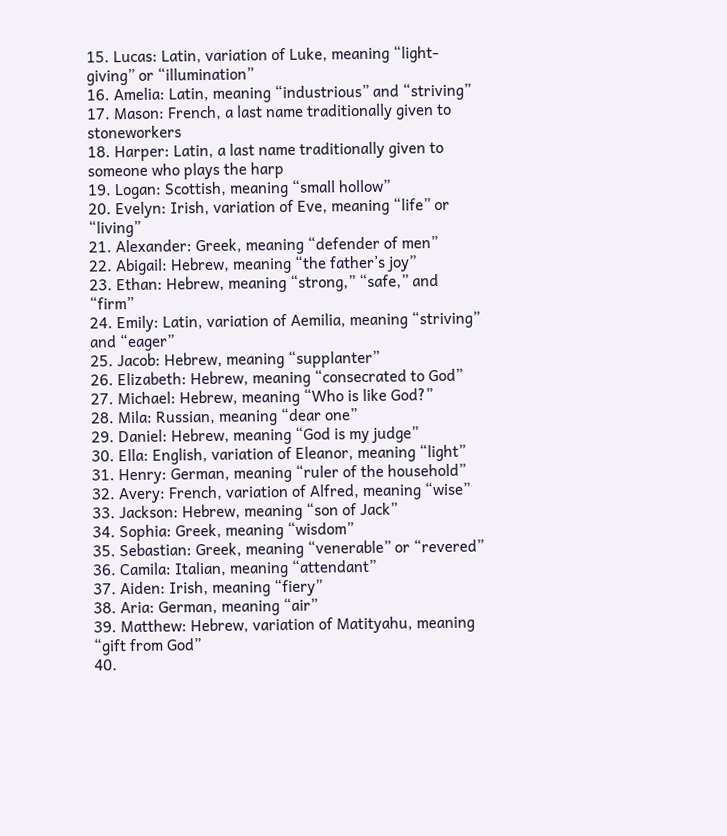15. Lucas: Latin, variation of Luke, meaning “light-giving” or “illumination”
16. Amelia: Latin, meaning “industrious” and “striving”
17. Mason: French, a last name traditionally given to stoneworkers
18. Harper: Latin, a last name traditionally given to someone who plays the harp
19. Logan: Scottish, meaning “small hollow”
20. Evelyn: Irish, variation of Eve, meaning “life” or “living”
21. Alexander: Greek, meaning “defender of men”
22. Abigail: Hebrew, meaning “the father’s joy”
23. Ethan: Hebrew, meaning “strong,” “safe,” and “firm”
24. Emily: Latin, variation of Aemilia, meaning “striving” and “eager”
25. Jacob: Hebrew, meaning “supplanter”
26. Elizabeth: Hebrew, meaning “consecrated to God”
27. Michael: Hebrew, meaning “Who is like God?”
28. Mila: Russian, meaning “dear one”
29. Daniel: Hebrew, meaning “God is my judge”
30. Ella: English, variation of Eleanor, meaning “light”
31. Henry: German, meaning “ruler of the household”
32. Avery: French, variation of Alfred, meaning “wise”
33. Jackson: Hebrew, meaning “son of Jack”
34. Sophia: Greek, meaning “wisdom”
35. Sebastian: Greek, meaning “venerable” or “revered”
36. Camila: Italian, meaning “attendant”
37. Aiden: Irish, meaning “fiery”
38. Aria: German, meaning “air”
39. Matthew: Hebrew, variation of Matityahu, meaning “gift from God”
40.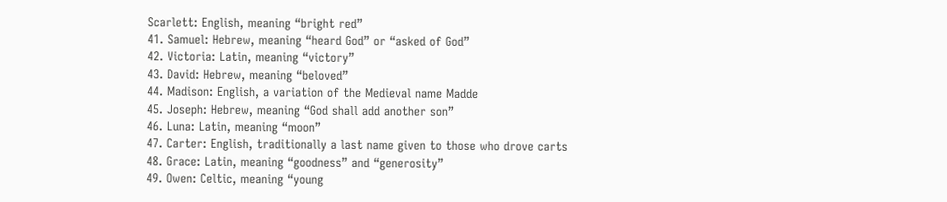Scarlett: English, meaning “bright red”
41. Samuel: Hebrew, meaning “heard God” or “asked of God”
42. Victoria: Latin, meaning “victory”
43. David: Hebrew, meaning “beloved”
44. Madison: English, a variation of the Medieval name Madde
45. Joseph: Hebrew, meaning “God shall add another son”
46. Luna: Latin, meaning “moon”
47. Carter: English, traditionally a last name given to those who drove carts
48. Grace: Latin, meaning “goodness” and “generosity”
49. Owen: Celtic, meaning “young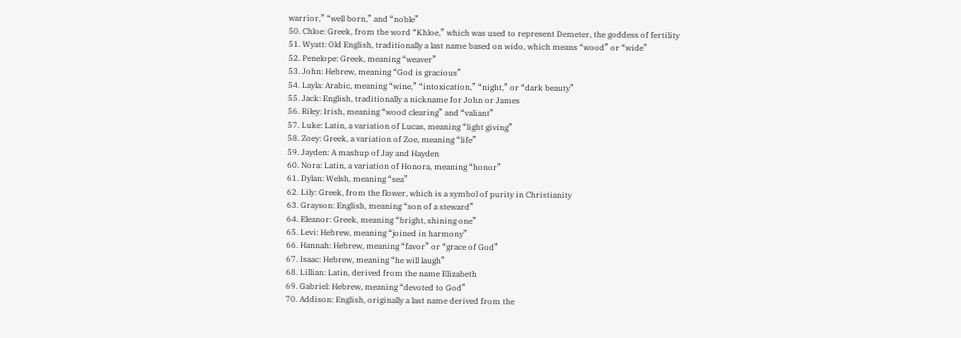warrior,” “well born,” and “noble”
50. Chloe: Greek, from the word “Khloe,” which was used to represent Demeter, the goddess of fertility
51. Wyatt: Old English, traditionally a last name based on wido, which means “wood” or “wide”
52. Penelope: Greek, meaning “weaver”
53. John: Hebrew, meaning “God is gracious”
54. Layla: Arabic, meaning “wine,” “intoxication,” “night,” or “dark beauty”
55. Jack: English, traditionally a nickname for John or James
56. Riley: Irish, meaning “wood clearing” and “valiant”
57. Luke: Latin, a variation of Lucas, meaning “light giving”
58. Zoey: Greek, a variation of Zoe, meaning “life”
59. Jayden: A mashup of Jay and Hayden
60. Nora: Latin, a variation of Honora, meaning “honor”
61. Dylan: Welsh, meaning “sea”
62. Lily: Greek, from the flower, which is a symbol of purity in Christianity
63. Grayson: English, meaning “son of a steward”
64. Eleanor: Greek, meaning “bright, shining one”
65. Levi: Hebrew, meaning “joined in harmony”
66. Hannah: Hebrew, meaning “favor” or “grace of God”
67. Isaac: Hebrew, meaning “he will laugh”
68. Lillian: Latin, derived from the name Elizabeth
69. Gabriel: Hebrew, meaning “devoted to God”
70. Addison: English, originally a last name derived from the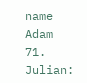name Adam
71. Julian: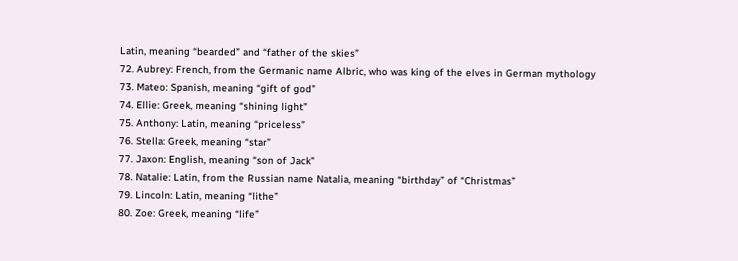Latin, meaning “bearded” and “father of the skies”
72. Aubrey: French, from the Germanic name Albric, who was king of the elves in German mythology
73. Mateo: Spanish, meaning “gift of god”
74. Ellie: Greek, meaning “shining light”
75. Anthony: Latin, meaning “priceless”
76. Stella: Greek, meaning “star”
77. Jaxon: English, meaning “son of Jack”
78. Natalie: Latin, from the Russian name Natalia, meaning “birthday” of “Christmas”
79. Lincoln: Latin, meaning “lithe”
80. Zoe: Greek, meaning “life”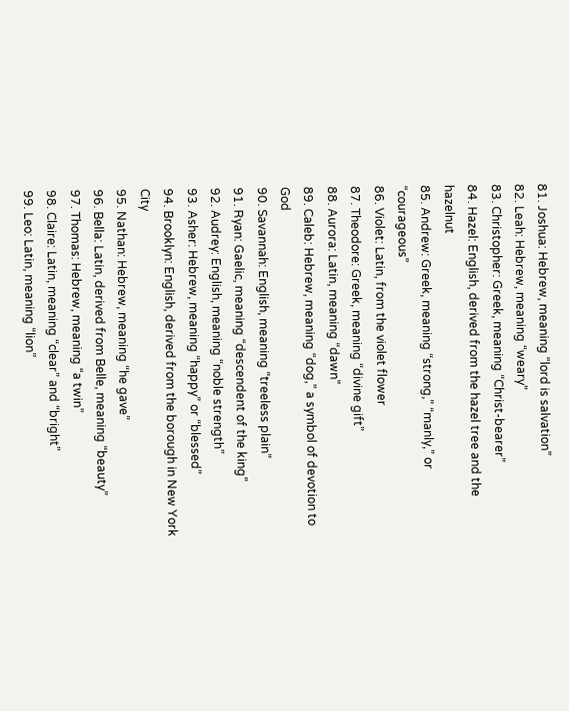81. Joshua: Hebrew, meaning “lord is salvation”
82. Leah: Hebrew, meaning “weary”
83. Christopher: Greek, meaning “Christ-bearer”
84. Hazel: English, derived from the hazel tree and the hazelnut
85. Andrew: Greek, meaning “strong,” “manly,” or “courageous”
86. Violet: Latin, from the violet flower
87. Theodore: Greek, meaning “divine gift”
88. Aurora: Latin, meaning “dawn”
89. Caleb: Hebrew, meaning “dog,” a symbol of devotion to God
90. Savannah: English, meaning “treeless plain”
91. Ryan: Gaelic, meaning “descendent of the king”
92. Audrey: English, meaning “noble strength”
93. Asher: Hebrew, meaning “happy” or “blessed”
94. Brooklyn: English, derived from the borough in New York City
95. Nathan: Hebrew, meaning “he gave”
96. Bella: Latin, derived from Belle, meaning “beauty”
97. Thomas: Hebrew, meaning “a twin”
98. Claire: Latin, meaning “clear” and “bright”
99. Leo: Latin, meaning “lion”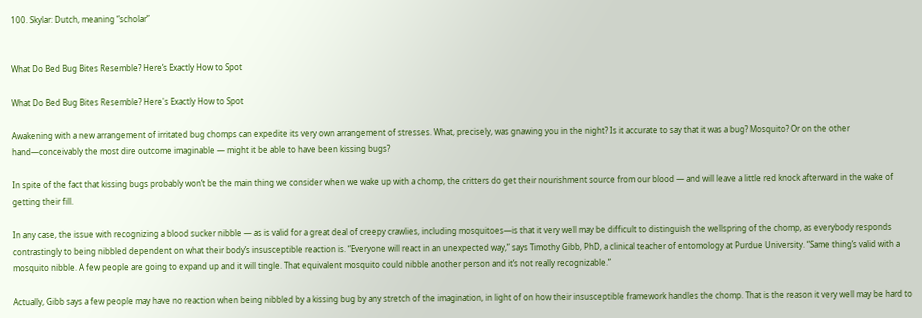100. Skylar: Dutch, meaning “scholar”


What Do Bed Bug Bites Resemble? Here’s Exactly How to Spot

What Do Bed Bug Bites Resemble? Here's Exactly How to Spot

Awakening with a new arrangement of irritated bug chomps can expedite its very own arrangement of stresses. What, precisely, was gnawing you in the night? Is it accurate to say that it was a bug? Mosquito? Or on the other hand—conceivably the most dire outcome imaginable — might it be able to have been kissing bugs?

In spite of the fact that kissing bugs probably won’t be the main thing we consider when we wake up with a chomp, the critters do get their nourishment source from our blood — and will leave a little red knock afterward in the wake of getting their fill.

In any case, the issue with recognizing a blood sucker nibble — as is valid for a great deal of creepy crawlies, including mosquitoes—is that it very well may be difficult to distinguish the wellspring of the chomp, as everybody responds contrastingly to being nibbled dependent on what their body’s insusceptible reaction is. “Everyone will react in an unexpected way,” says Timothy Gibb, PhD, a clinical teacher of entomology at Purdue University. “Same thing’s valid with a mosquito nibble. A few people are going to expand up and it will tingle. That equivalent mosquito could nibble another person and it’s not really recognizable.”

Actually, Gibb says a few people may have no reaction when being nibbled by a kissing bug by any stretch of the imagination, in light of on how their insusceptible framework handles the chomp. That is the reason it very well may be hard to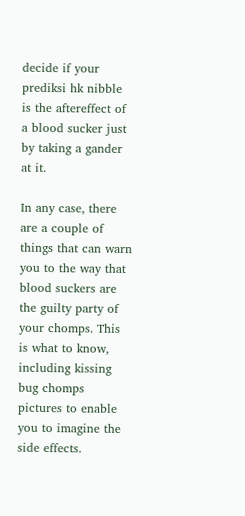decide if your prediksi hk nibble is the aftereffect of a blood sucker just by taking a gander at it.

In any case, there are a couple of things that can warn you to the way that blood suckers are the guilty party of your chomps. This is what to know, including kissing bug chomps pictures to enable you to imagine the side effects.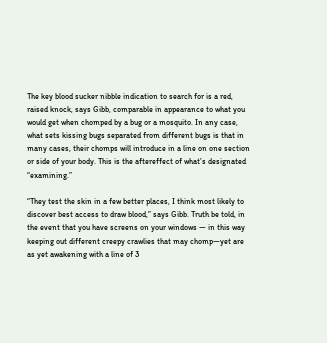The key blood sucker nibble indication to search for is a red, raised knock, says Gibb, comparable in appearance to what you would get when chomped by a bug or a mosquito. In any case, what sets kissing bugs separated from different bugs is that in many cases, their chomps will introduce in a line on one section or side of your body. This is the aftereffect of what’s designated “examining.”

“They test the skin in a few better places, I think most likely to discover best access to draw blood,” says Gibb. Truth be told, in the event that you have screens on your windows — in this way keeping out different creepy crawlies that may chomp—yet are as yet awakening with a line of 3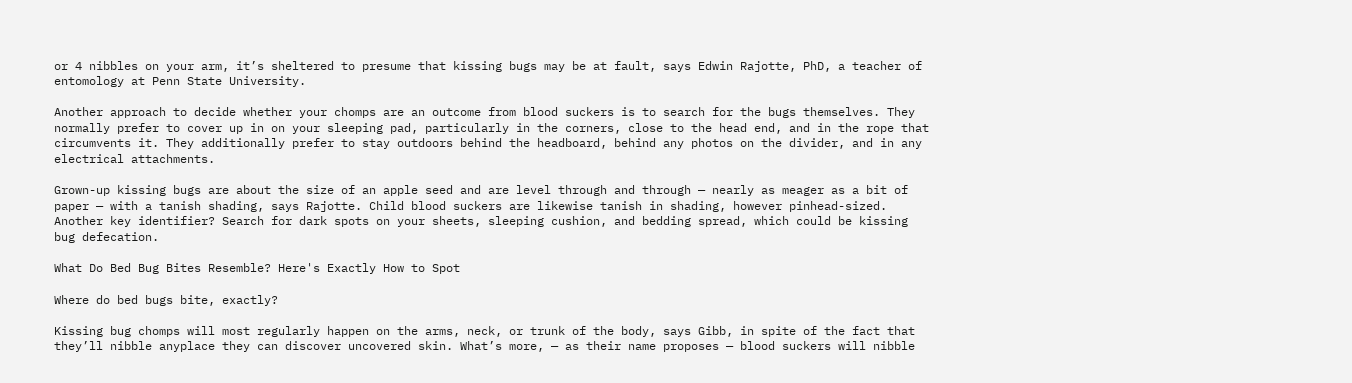or 4 nibbles on your arm, it’s sheltered to presume that kissing bugs may be at fault, says Edwin Rajotte, PhD, a teacher of entomology at Penn State University.

Another approach to decide whether your chomps are an outcome from blood suckers is to search for the bugs themselves. They normally prefer to cover up in on your sleeping pad, particularly in the corners, close to the head end, and in the rope that circumvents it. They additionally prefer to stay outdoors behind the headboard, behind any photos on the divider, and in any electrical attachments.

Grown-up kissing bugs are about the size of an apple seed and are level through and through — nearly as meager as a bit of paper — with a tanish shading, says Rajotte. Child blood suckers are likewise tanish in shading, however pinhead-sized. Another key identifier? Search for dark spots on your sheets, sleeping cushion, and bedding spread, which could be kissing bug defecation.

What Do Bed Bug Bites Resemble? Here's Exactly How to Spot

Where do bed bugs bite, exactly?

Kissing bug chomps will most regularly happen on the arms, neck, or trunk of the body, says Gibb, in spite of the fact that they’ll nibble anyplace they can discover uncovered skin. What’s more, — as their name proposes — blood suckers will nibble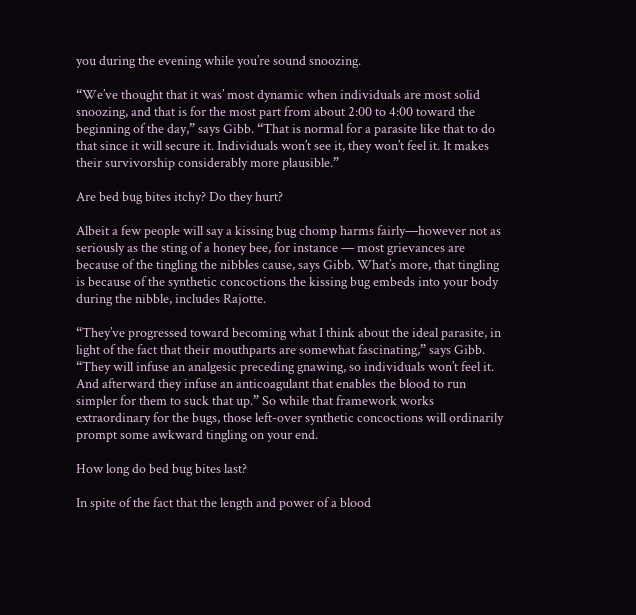you during the evening while you’re sound snoozing.

“We’ve thought that it was’ most dynamic when individuals are most solid snoozing, and that is for the most part from about 2:00 to 4:00 toward the beginning of the day,” says Gibb. “That is normal for a parasite like that to do that since it will secure it. Individuals won’t see it, they won’t feel it. It makes their survivorship considerably more plausible.”

Are bed bug bites itchy? Do they hurt?

Albeit a few people will say a kissing bug chomp harms fairly—however not as seriously as the sting of a honey bee, for instance — most grievances are because of the tingling the nibbles cause, says Gibb. What’s more, that tingling is because of the synthetic concoctions the kissing bug embeds into your body during the nibble, includes Rajotte.

“They’ve progressed toward becoming what I think about the ideal parasite, in light of the fact that their mouthparts are somewhat fascinating,” says Gibb. “They will infuse an analgesic preceding gnawing, so individuals won’t feel it. And afterward they infuse an anticoagulant that enables the blood to run simpler for them to suck that up.” So while that framework works extraordinary for the bugs, those left-over synthetic concoctions will ordinarily prompt some awkward tingling on your end.

How long do bed bug bites last?

In spite of the fact that the length and power of a blood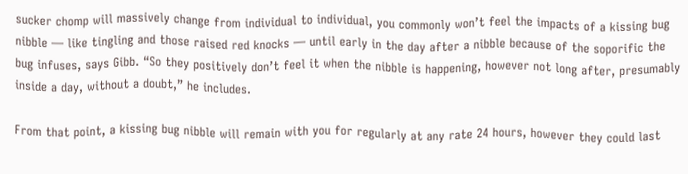sucker chomp will massively change from individual to individual, you commonly won’t feel the impacts of a kissing bug nibble — like tingling and those raised red knocks — until early in the day after a nibble because of the soporific the bug infuses, says Gibb. “So they positively don’t feel it when the nibble is happening, however not long after, presumably inside a day, without a doubt,” he includes.

From that point, a kissing bug nibble will remain with you for regularly at any rate 24 hours, however they could last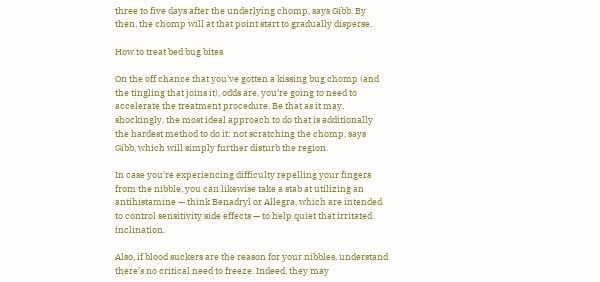three to five days after the underlying chomp, says Gibb. By then, the chomp will at that point start to gradually disperse.

How to treat bed bug bites

On the off chance that you’ve gotten a kissing bug chomp (and the tingling that joins it), odds are, you’re going to need to accelerate the treatment procedure. Be that as it may, shockingly, the most ideal approach to do that is additionally the hardest method to do it: not scratching the chomp, says Gibb, which will simply further disturb the region.

In case you’re experiencing difficulty repelling your fingers from the nibble, you can likewise take a stab at utilizing an antihistamine — think Benadryl or Allegra, which are intended to control sensitivity side effects — to help quiet that irritated inclination.

Also, if blood suckers are the reason for your nibbles, understand there’s no critical need to freeze. Indeed, they may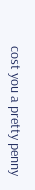cost you a pretty penny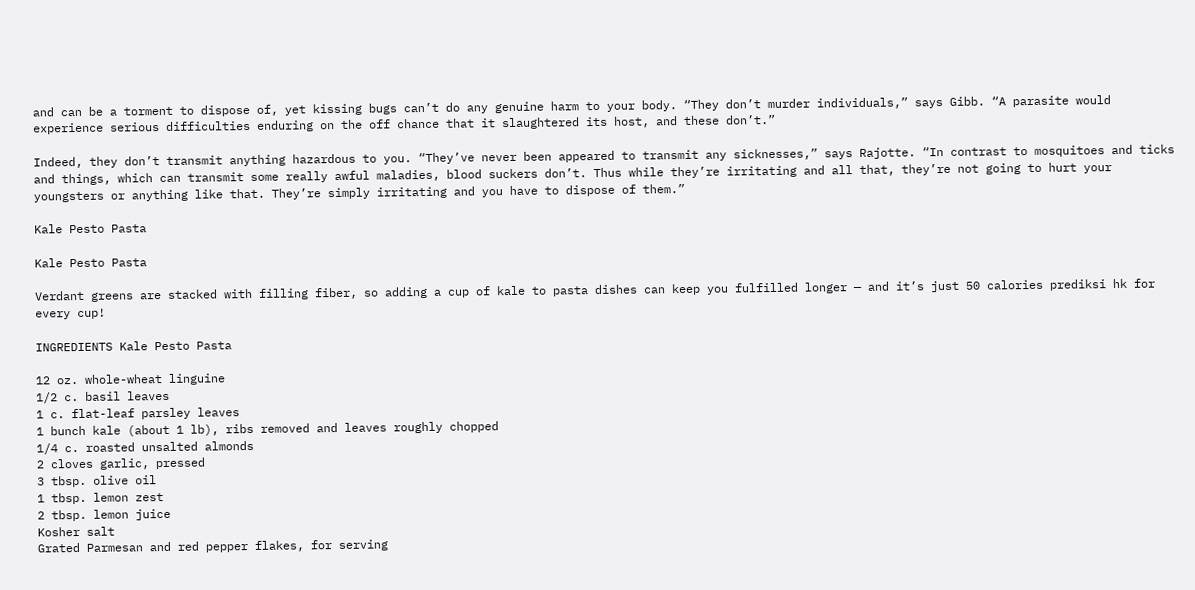and can be a torment to dispose of, yet kissing bugs can’t do any genuine harm to your body. “They don’t murder individuals,” says Gibb. “A parasite would experience serious difficulties enduring on the off chance that it slaughtered its host, and these don’t.”

Indeed, they don’t transmit anything hazardous to you. “They’ve never been appeared to transmit any sicknesses,” says Rajotte. “In contrast to mosquitoes and ticks and things, which can transmit some really awful maladies, blood suckers don’t. Thus while they’re irritating and all that, they’re not going to hurt your youngsters or anything like that. They’re simply irritating and you have to dispose of them.”

Kale Pesto Pasta

Kale Pesto Pasta

Verdant greens are stacked with filling fiber, so adding a cup of kale to pasta dishes can keep you fulfilled longer — and it’s just 50 calories prediksi hk for every cup!

INGREDIENTS Kale Pesto Pasta

12 oz. whole-wheat linguine
1/2 c. basil leaves
1 c. flat-leaf parsley leaves
1 bunch kale (about 1 lb), ribs removed and leaves roughly chopped
1/4 c. roasted unsalted almonds
2 cloves garlic, pressed
3 tbsp. olive oil
1 tbsp. lemon zest
2 tbsp. lemon juice
Kosher salt
Grated Parmesan and red pepper flakes, for serving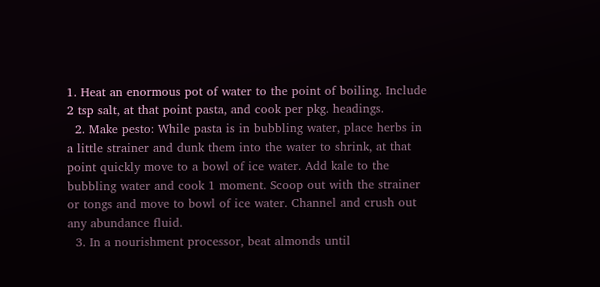1. Heat an enormous pot of water to the point of boiling. Include 2 tsp salt, at that point pasta, and cook per pkg. headings.
  2. Make pesto: While pasta is in bubbling water, place herbs in a little strainer and dunk them into the water to shrink, at that point quickly move to a bowl of ice water. Add kale to the bubbling water and cook 1 moment. Scoop out with the strainer or tongs and move to bowl of ice water. Channel and crush out any abundance fluid.
  3. In a nourishment processor, beat almonds until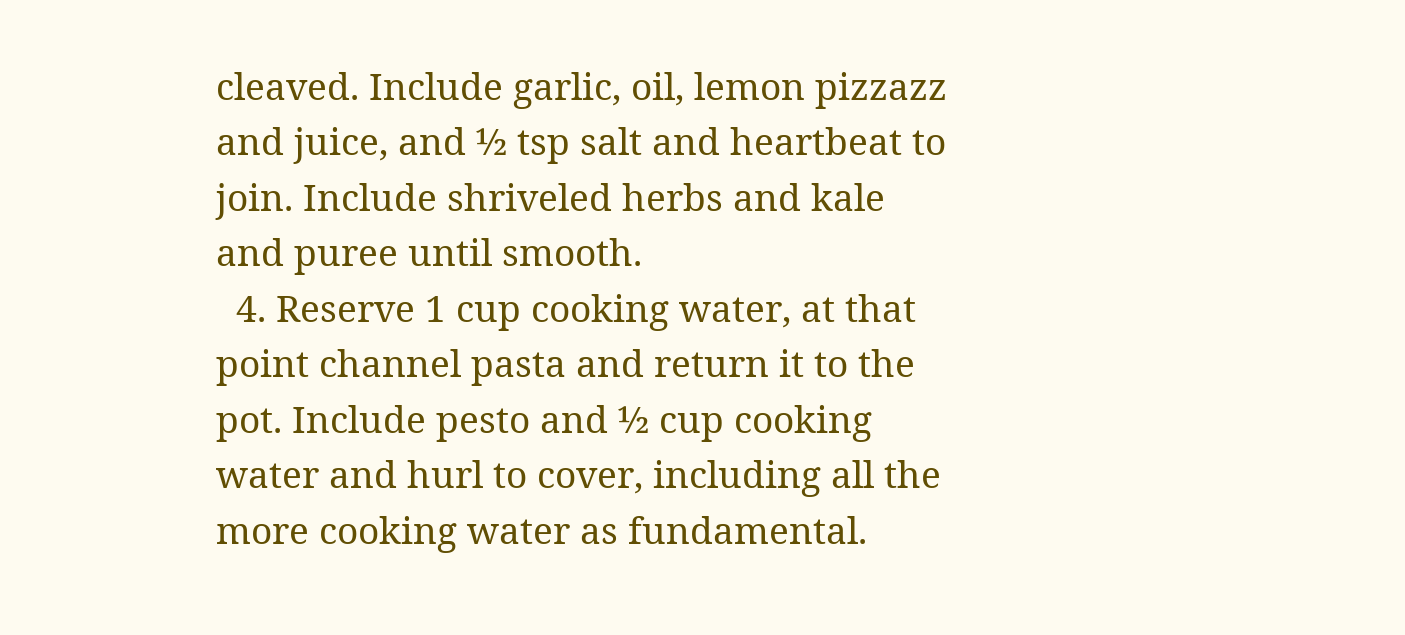cleaved. Include garlic, oil, lemon pizzazz and juice, and ½ tsp salt and heartbeat to join. Include shriveled herbs and kale and puree until smooth.
  4. Reserve 1 cup cooking water, at that point channel pasta and return it to the pot. Include pesto and ½ cup cooking water and hurl to cover, including all the more cooking water as fundamental.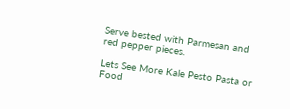Serve bested with Parmesan and red pepper pieces.

Lets See More Kale Pesto Pasta or Food